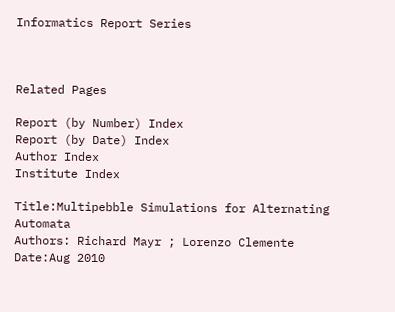Informatics Report Series



Related Pages

Report (by Number) Index
Report (by Date) Index
Author Index
Institute Index

Title:Multipebble Simulations for Alternating Automata
Authors: Richard Mayr ; Lorenzo Clemente
Date:Aug 2010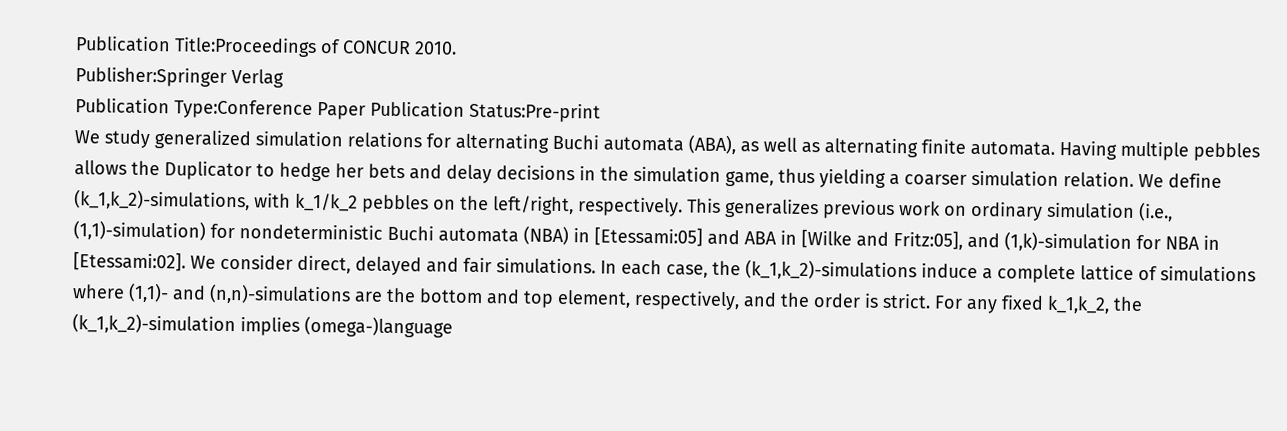Publication Title:Proceedings of CONCUR 2010.
Publisher:Springer Verlag
Publication Type:Conference Paper Publication Status:Pre-print
We study generalized simulation relations for alternating Buchi automata (ABA), as well as alternating finite automata. Having multiple pebbles allows the Duplicator to hedge her bets and delay decisions in the simulation game, thus yielding a coarser simulation relation. We define (k_1,k_2)-simulations, with k_1/k_2 pebbles on the left/right, respectively. This generalizes previous work on ordinary simulation (i.e., (1,1)-simulation) for nondeterministic Buchi automata (NBA) in [Etessami:05] and ABA in [Wilke and Fritz:05], and (1,k)-simulation for NBA in [Etessami:02]. We consider direct, delayed and fair simulations. In each case, the (k_1,k_2)-simulations induce a complete lattice of simulations where (1,1)- and (n,n)-simulations are the bottom and top element, respectively, and the order is strict. For any fixed k_1,k_2, the (k_1,k_2)-simulation implies (omega-)language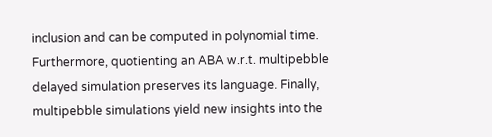inclusion and can be computed in polynomial time. Furthermore, quotienting an ABA w.r.t. multipebble delayed simulation preserves its language. Finally, multipebble simulations yield new insights into the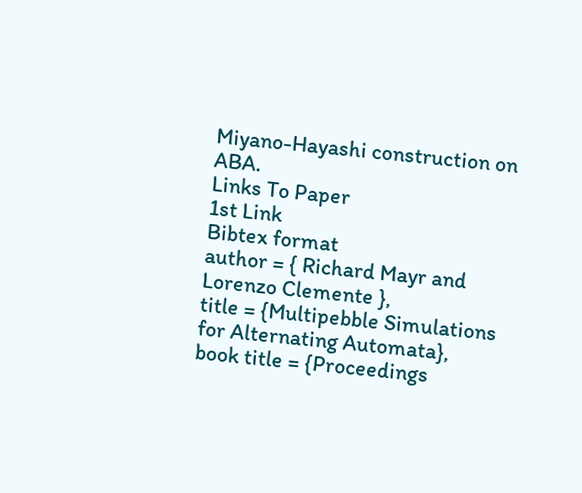Miyano-Hayashi construction on ABA.
Links To Paper
1st Link
Bibtex format
author = { Richard Mayr and Lorenzo Clemente },
title = {Multipebble Simulations for Alternating Automata},
book title = {Proceedings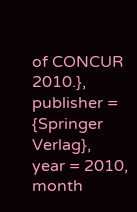of CONCUR 2010.},
publisher = {Springer Verlag},
year = 2010,
month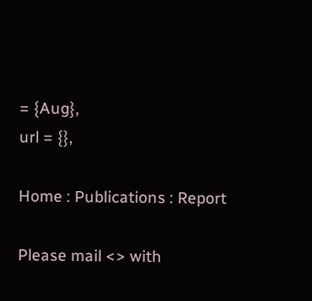= {Aug},
url = {},

Home : Publications : Report

Please mail <> with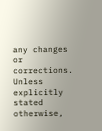any changes or corrections.
Unless explicitly stated otherwise,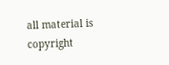all material is copyright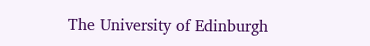The University of Edinburgh